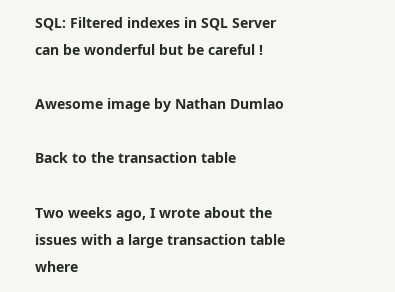SQL: Filtered indexes in SQL Server can be wonderful but be careful !

Awesome image by Nathan Dumlao

Back to the transaction table

Two weeks ago, I wrote about the issues with a large transaction table where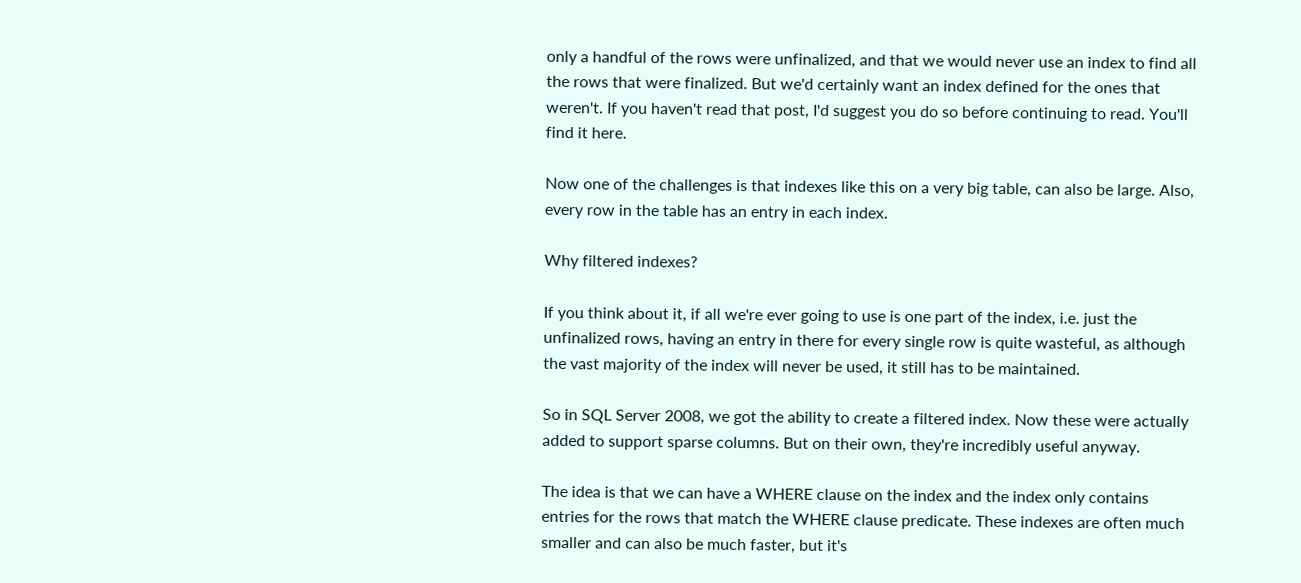only a handful of the rows were unfinalized, and that we would never use an index to find all the rows that were finalized. But we'd certainly want an index defined for the ones that weren't. If you haven't read that post, I'd suggest you do so before continuing to read. You'll find it here.

Now one of the challenges is that indexes like this on a very big table, can also be large. Also, every row in the table has an entry in each index.

Why filtered indexes?

If you think about it, if all we're ever going to use is one part of the index, i.e. just the unfinalized rows, having an entry in there for every single row is quite wasteful, as although the vast majority of the index will never be used, it still has to be maintained.

So in SQL Server 2008, we got the ability to create a filtered index. Now these were actually added to support sparse columns. But on their own, they're incredibly useful anyway.

The idea is that we can have a WHERE clause on the index and the index only contains entries for the rows that match the WHERE clause predicate. These indexes are often much smaller and can also be much faster, but it's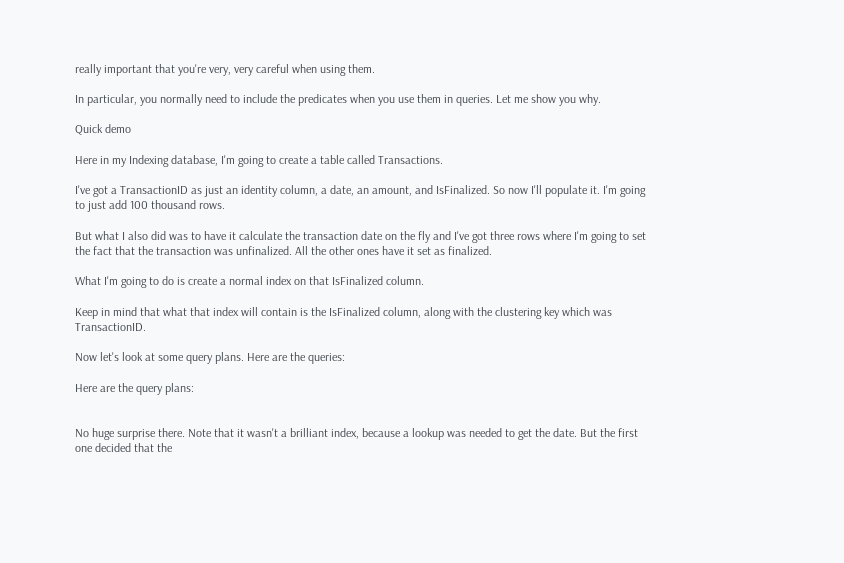really important that you're very, very careful when using them.

In particular, you normally need to include the predicates when you use them in queries. Let me show you why.

Quick demo

Here in my Indexing database, I'm going to create a table called Transactions.

I've got a TransactionID as just an identity column, a date, an amount, and IsFinalized. So now I'll populate it. I'm going to just add 100 thousand rows.

But what I also did was to have it calculate the transaction date on the fly and I've got three rows where I'm going to set the fact that the transaction was unfinalized. All the other ones have it set as finalized.

What I'm going to do is create a normal index on that IsFinalized column.

Keep in mind that what that index will contain is the IsFinalized column, along with the clustering key which was TransactionID.

Now let's look at some query plans. Here are the queries:

Here are the query plans:


No huge surprise there. Note that it wasn't a brilliant index, because a lookup was needed to get the date. But the first one decided that the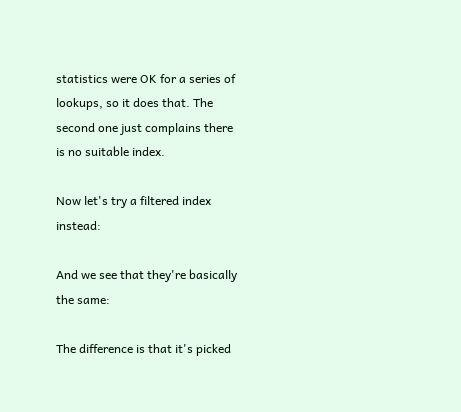statistics were OK for a series of lookups, so it does that. The second one just complains there is no suitable index.

Now let's try a filtered index instead:

And we see that they're basically the same:

The difference is that it's picked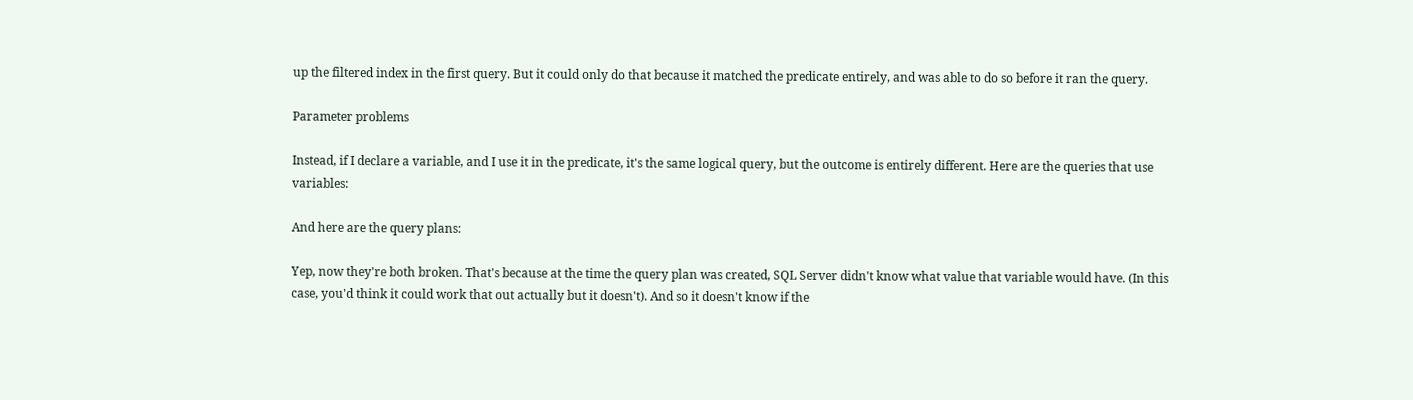up the filtered index in the first query. But it could only do that because it matched the predicate entirely, and was able to do so before it ran the query.

Parameter problems

Instead, if I declare a variable, and I use it in the predicate, it's the same logical query, but the outcome is entirely different. Here are the queries that use variables:

And here are the query plans:

Yep, now they're both broken. That's because at the time the query plan was created, SQL Server didn't know what value that variable would have. (In this case, you'd think it could work that out actually but it doesn't). And so it doesn't know if the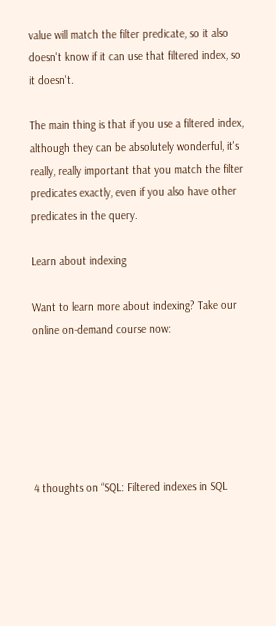value will match the filter predicate, so it also doesn't know if it can use that filtered index, so it doesn't.

The main thing is that if you use a filtered index, although they can be absolutely wonderful, it's really, really important that you match the filter predicates exactly, even if you also have other predicates in the query.

Learn about indexing

Want to learn more about indexing? Take our online on-demand course now:






4 thoughts on “SQL: Filtered indexes in SQL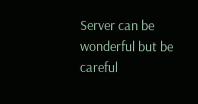Server can be wonderful but be careful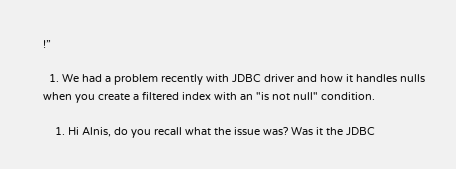!”

  1. We had a problem recently with JDBC driver and how it handles nulls when you create a filtered index with an "is not null" condition.

    1. Hi Alnis, do you recall what the issue was? Was it the JDBC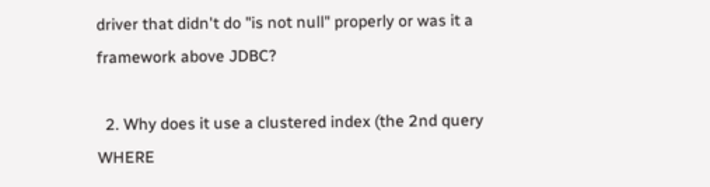driver that didn't do "is not null" properly or was it a framework above JDBC?

  2. Why does it use a clustered index (the 2nd query WHERE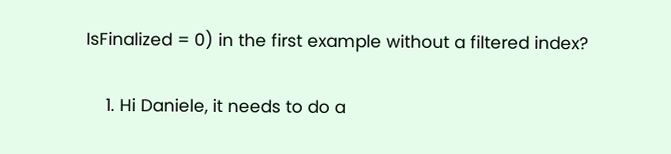IsFinalized = 0) in the first example without a filtered index?

    1. Hi Daniele, it needs to do a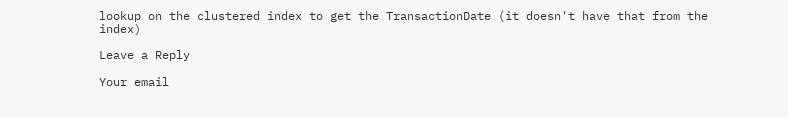lookup on the clustered index to get the TransactionDate (it doesn't have that from the index)

Leave a Reply

Your email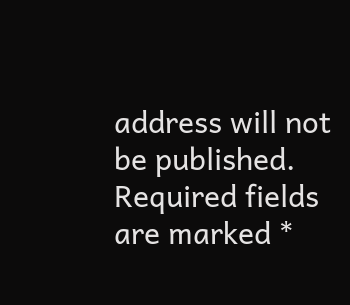address will not be published. Required fields are marked *